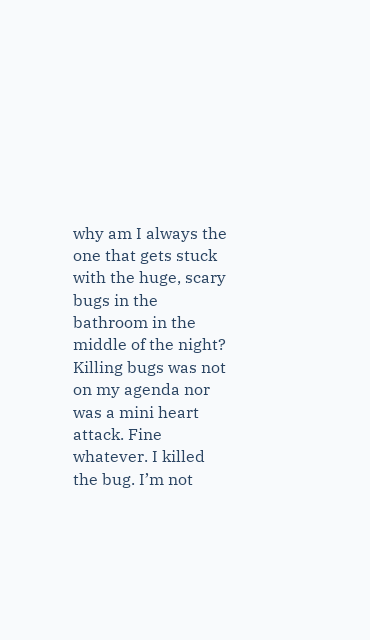why am I always the one that gets stuck with the huge, scary bugs in the bathroom in the middle of the night? Killing bugs was not on my agenda nor was a mini heart attack. Fine whatever. I killed the bug. I’m not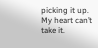picking it up. My heart can’t take it.